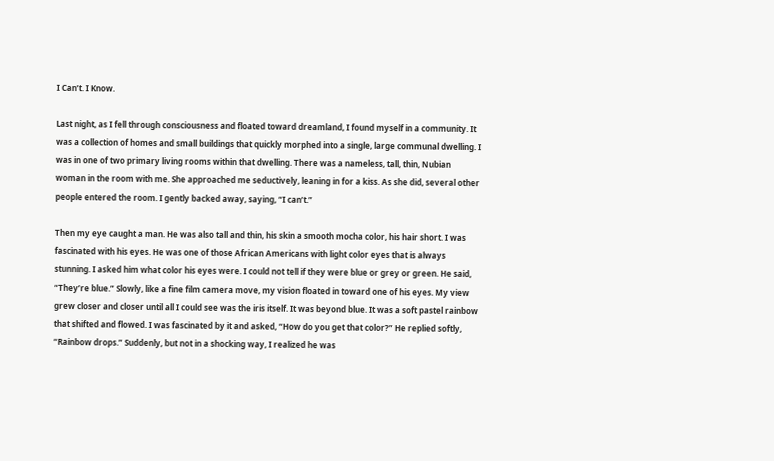I Can’t. I Know.

Last night, as I fell through consciousness and floated toward dreamland, I found myself in a community. It was a collection of homes and small buildings that quickly morphed into a single, large communal dwelling. I was in one of two primary living rooms within that dwelling. There was a nameless, tall, thin, Nubian woman in the room with me. She approached me seductively, leaning in for a kiss. As she did, several other people entered the room. I gently backed away, saying, “I can’t.”

Then my eye caught a man. He was also tall and thin, his skin a smooth mocha color, his hair short. I was fascinated with his eyes. He was one of those African Americans with light color eyes that is always stunning. I asked him what color his eyes were. I could not tell if they were blue or grey or green. He said, “They’re blue.” Slowly, like a fine film camera move, my vision floated in toward one of his eyes. My view grew closer and closer until all I could see was the iris itself. It was beyond blue. It was a soft pastel rainbow that shifted and flowed. I was fascinated by it and asked, “How do you get that color?” He replied softly, “Rainbow drops.” Suddenly, but not in a shocking way, I realized he was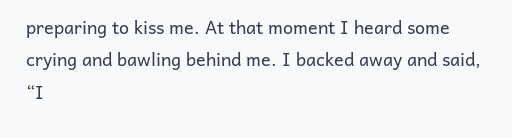preparing to kiss me. At that moment I heard some crying and bawling behind me. I backed away and said, “I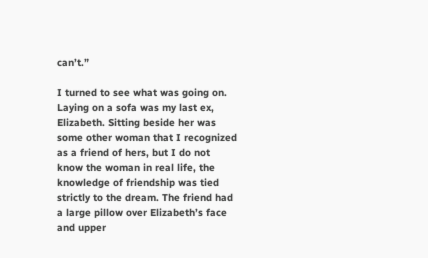can’t.”

I turned to see what was going on. Laying on a sofa was my last ex, Elizabeth. Sitting beside her was some other woman that I recognized as a friend of hers, but I do not know the woman in real life, the knowledge of friendship was tied strictly to the dream. The friend had a large pillow over Elizabeth’s face and upper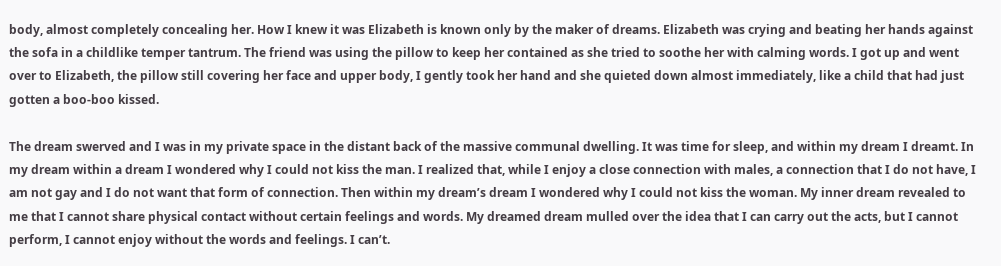body, almost completely concealing her. How I knew it was Elizabeth is known only by the maker of dreams. Elizabeth was crying and beating her hands against the sofa in a childlike temper tantrum. The friend was using the pillow to keep her contained as she tried to soothe her with calming words. I got up and went over to Elizabeth, the pillow still covering her face and upper body, I gently took her hand and she quieted down almost immediately, like a child that had just gotten a boo-boo kissed.

The dream swerved and I was in my private space in the distant back of the massive communal dwelling. It was time for sleep, and within my dream I dreamt. In my dream within a dream I wondered why I could not kiss the man. I realized that, while I enjoy a close connection with males, a connection that I do not have, I am not gay and I do not want that form of connection. Then within my dream’s dream I wondered why I could not kiss the woman. My inner dream revealed to me that I cannot share physical contact without certain feelings and words. My dreamed dream mulled over the idea that I can carry out the acts, but I cannot perform, I cannot enjoy without the words and feelings. I can’t.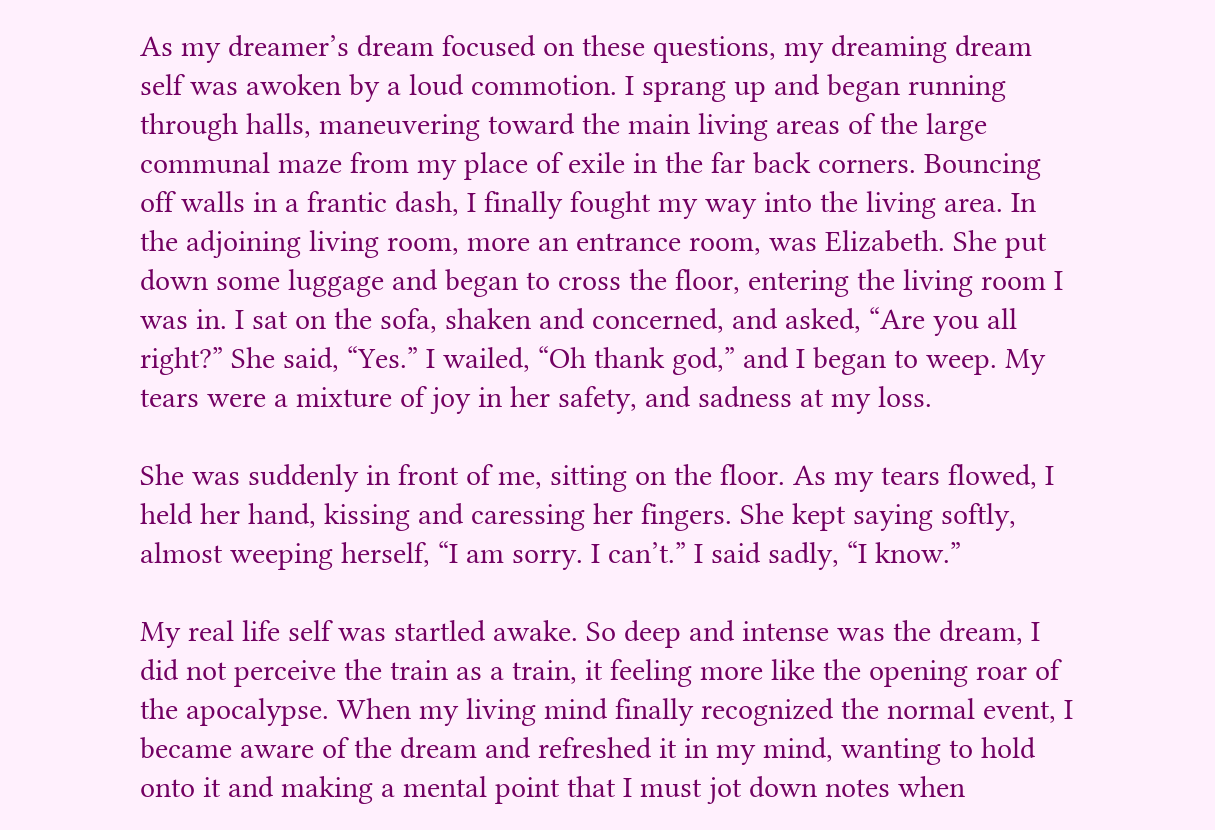As my dreamer’s dream focused on these questions, my dreaming dream self was awoken by a loud commotion. I sprang up and began running through halls, maneuvering toward the main living areas of the large communal maze from my place of exile in the far back corners. Bouncing off walls in a frantic dash, I finally fought my way into the living area. In the adjoining living room, more an entrance room, was Elizabeth. She put down some luggage and began to cross the floor, entering the living room I was in. I sat on the sofa, shaken and concerned, and asked, “Are you all right?” She said, “Yes.” I wailed, “Oh thank god,” and I began to weep. My tears were a mixture of joy in her safety, and sadness at my loss.

She was suddenly in front of me, sitting on the floor. As my tears flowed, I held her hand, kissing and caressing her fingers. She kept saying softly, almost weeping herself, “I am sorry. I can’t.” I said sadly, “I know.”

My real life self was startled awake. So deep and intense was the dream, I did not perceive the train as a train, it feeling more like the opening roar of the apocalypse. When my living mind finally recognized the normal event, I became aware of the dream and refreshed it in my mind, wanting to hold onto it and making a mental point that I must jot down notes when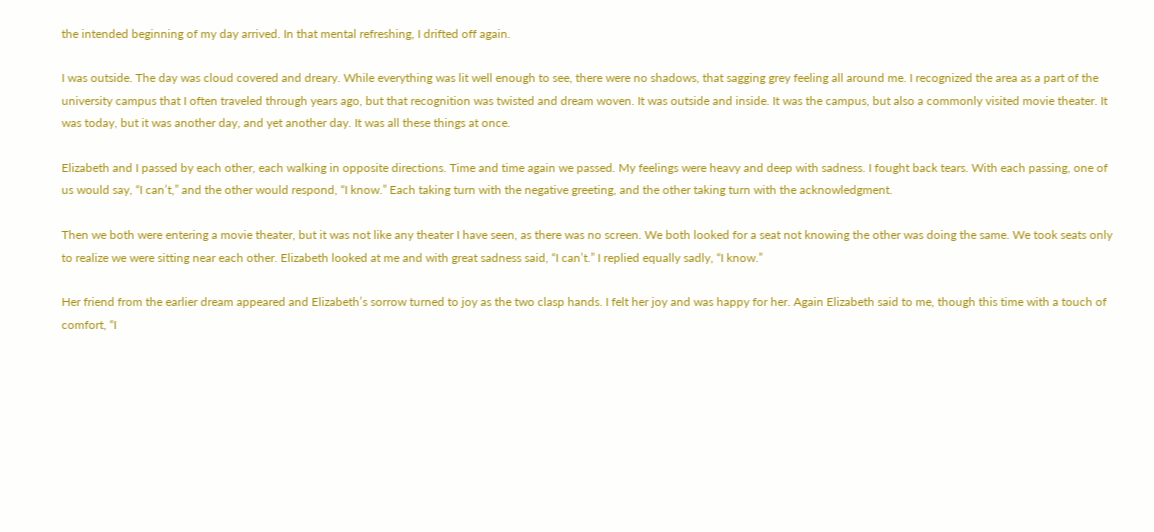the intended beginning of my day arrived. In that mental refreshing, I drifted off again.

I was outside. The day was cloud covered and dreary. While everything was lit well enough to see, there were no shadows, that sagging grey feeling all around me. I recognized the area as a part of the university campus that I often traveled through years ago, but that recognition was twisted and dream woven. It was outside and inside. It was the campus, but also a commonly visited movie theater. It was today, but it was another day, and yet another day. It was all these things at once.

Elizabeth and I passed by each other, each walking in opposite directions. Time and time again we passed. My feelings were heavy and deep with sadness. I fought back tears. With each passing, one of us would say, “I can’t,” and the other would respond, “I know.” Each taking turn with the negative greeting, and the other taking turn with the acknowledgment.

Then we both were entering a movie theater, but it was not like any theater I have seen, as there was no screen. We both looked for a seat not knowing the other was doing the same. We took seats only to realize we were sitting near each other. Elizabeth looked at me and with great sadness said, “I can’t.” I replied equally sadly, “I know.”

Her friend from the earlier dream appeared and Elizabeth’s sorrow turned to joy as the two clasp hands. I felt her joy and was happy for her. Again Elizabeth said to me, though this time with a touch of comfort, “I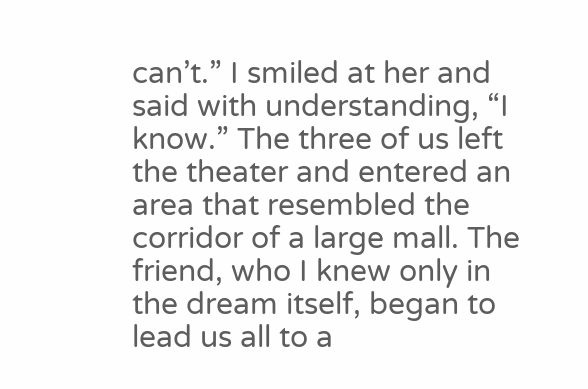can’t.” I smiled at her and said with understanding, “I know.” The three of us left the theater and entered an area that resembled the corridor of a large mall. The friend, who I knew only in the dream itself, began to lead us all to a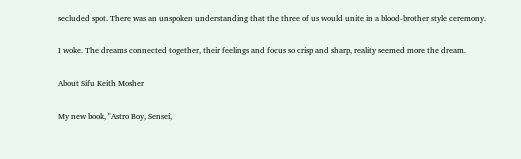secluded spot. There was an unspoken understanding that the three of us would unite in a blood-brother style ceremony.

I woke. The dreams connected together, their feelings and focus so crisp and sharp, reality seemed more the dream.

About Sifu Keith Mosher

My new book, "Astro Boy, Sensei,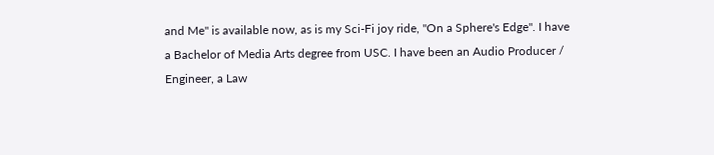and Me" is available now, as is my Sci-Fi joy ride, "On a Sphere's Edge". I have a Bachelor of Media Arts degree from USC. I have been an Audio Producer / Engineer, a Law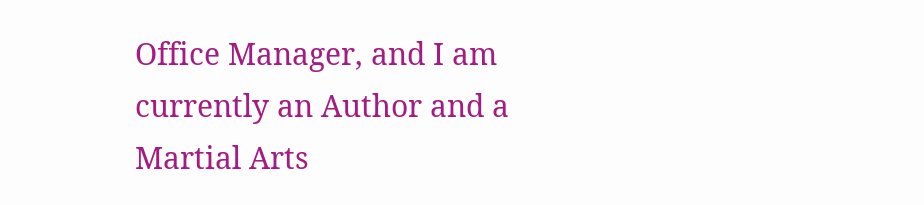Office Manager, and I am currently an Author and a Martial Arts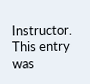Instructor.
This entry was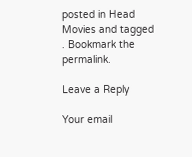posted in Head Movies and tagged . Bookmark the permalink.

Leave a Reply

Your email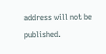address will not be published.